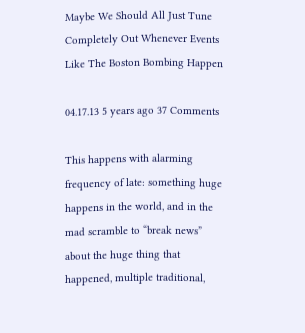Maybe We Should All Just Tune Completely Out Whenever Events Like The Boston Bombing Happen

04.17.13 5 years ago 37 Comments

This happens with alarming frequency of late: something huge happens in the world, and in the mad scramble to “break news” about the huge thing that happened, multiple traditional,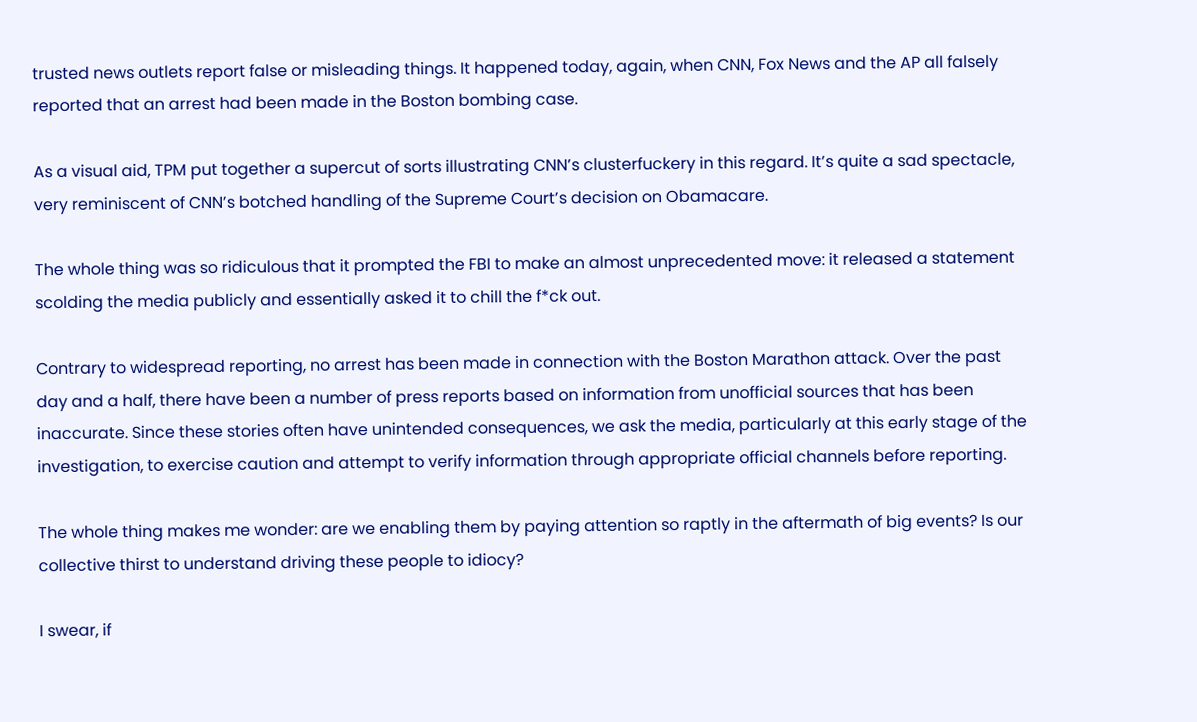trusted news outlets report false or misleading things. It happened today, again, when CNN, Fox News and the AP all falsely reported that an arrest had been made in the Boston bombing case.

As a visual aid, TPM put together a supercut of sorts illustrating CNN’s clusterfuckery in this regard. It’s quite a sad spectacle, very reminiscent of CNN’s botched handling of the Supreme Court’s decision on Obamacare.

The whole thing was so ridiculous that it prompted the FBI to make an almost unprecedented move: it released a statement scolding the media publicly and essentially asked it to chill the f*ck out.

Contrary to widespread reporting, no arrest has been made in connection with the Boston Marathon attack. Over the past day and a half, there have been a number of press reports based on information from unofficial sources that has been inaccurate. Since these stories often have unintended consequences, we ask the media, particularly at this early stage of the investigation, to exercise caution and attempt to verify information through appropriate official channels before reporting.

The whole thing makes me wonder: are we enabling them by paying attention so raptly in the aftermath of big events? Is our collective thirst to understand driving these people to idiocy?

I swear, if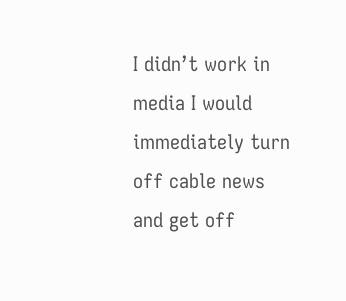I didn’t work in media I would immediately turn off cable news and get off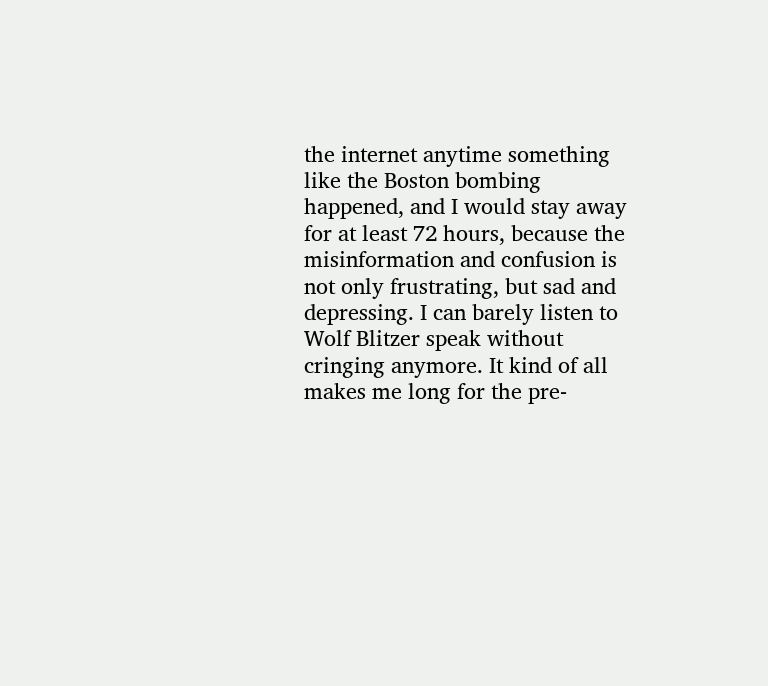the internet anytime something like the Boston bombing happened, and I would stay away for at least 72 hours, because the misinformation and confusion is not only frustrating, but sad and depressing. I can barely listen to Wolf Blitzer speak without cringing anymore. It kind of all makes me long for the pre-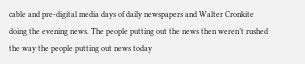cable and pre-digital media days of daily newspapers and Walter Cronkite doing the evening news. The people putting out the news then weren’t rushed the way the people putting out news today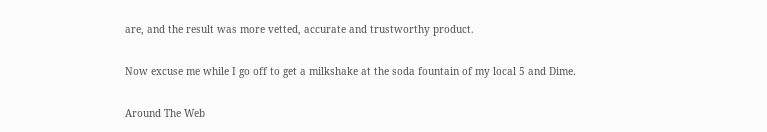are, and the result was more vetted, accurate and trustworthy product.

Now excuse me while I go off to get a milkshake at the soda fountain of my local 5 and Dime.

Around The Web